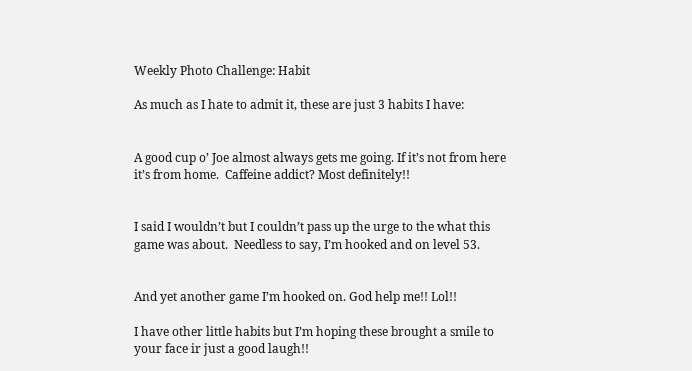Weekly Photo Challenge: Habit

As much as I hate to admit it, these are just 3 habits I have:


A good cup o’ Joe almost always gets me going. If it’s not from here it’s from home.  Caffeine addict? Most definitely!!


I said I wouldn’t but I couldn’t pass up the urge to the what this game was about.  Needless to say, I’m hooked and on level 53.


And yet another game I’m hooked on. God help me!! Lol!!

I have other little habits but I’m hoping these brought a smile to your face ir just a good laugh!!